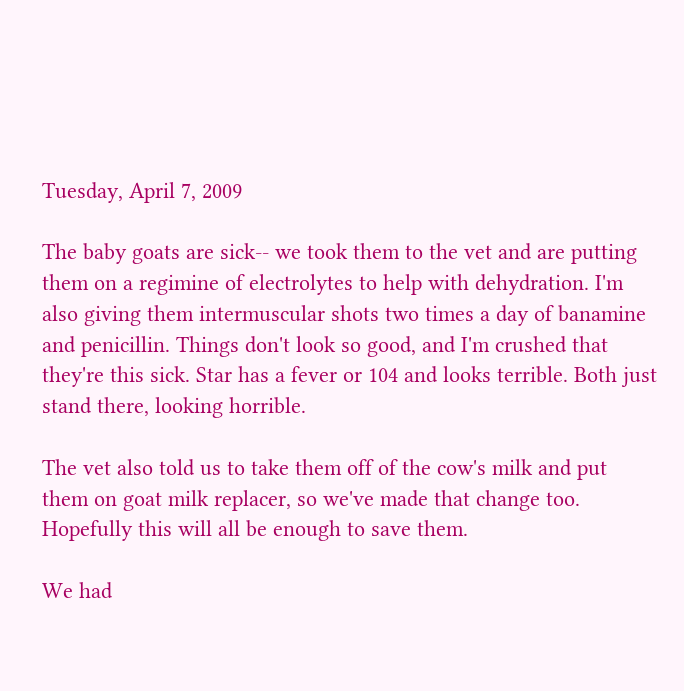Tuesday, April 7, 2009

The baby goats are sick-- we took them to the vet and are putting them on a regimine of electrolytes to help with dehydration. I'm also giving them intermuscular shots two times a day of banamine and penicillin. Things don't look so good, and I'm crushed that they're this sick. Star has a fever or 104 and looks terrible. Both just stand there, looking horrible.

The vet also told us to take them off of the cow's milk and put them on goat milk replacer, so we've made that change too. Hopefully this will all be enough to save them.

We had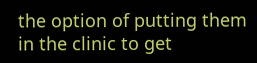the option of putting them in the clinic to get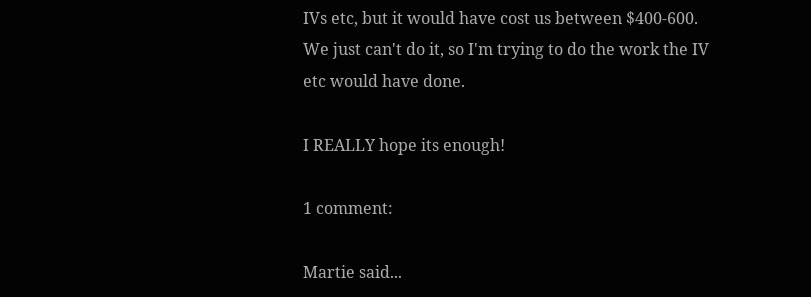IVs etc, but it would have cost us between $400-600. We just can't do it, so I'm trying to do the work the IV etc would have done.

I REALLY hope its enough!

1 comment:

Martie said...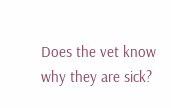Does the vet know why they are sick?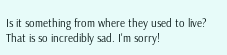Is it something from where they used to live? That is so incredibly sad. I'm sorry!